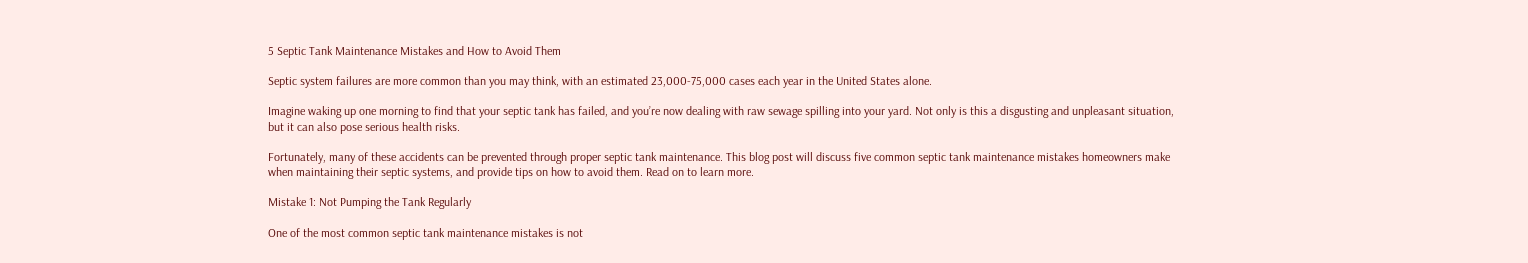5 Septic Tank Maintenance Mistakes and How to Avoid Them

Septic system failures are more common than you may think, with an estimated 23,000-75,000 cases each year in the United States alone.

Imagine waking up one morning to find that your septic tank has failed, and you’re now dealing with raw sewage spilling into your yard. Not only is this a disgusting and unpleasant situation, but it can also pose serious health risks.

Fortunately, many of these accidents can be prevented through proper septic tank maintenance. This blog post will discuss five common septic tank maintenance mistakes homeowners make when maintaining their septic systems, and provide tips on how to avoid them. Read on to learn more.

Mistake 1: Not Pumping the Tank Regularly

One of the most common septic tank maintenance mistakes is not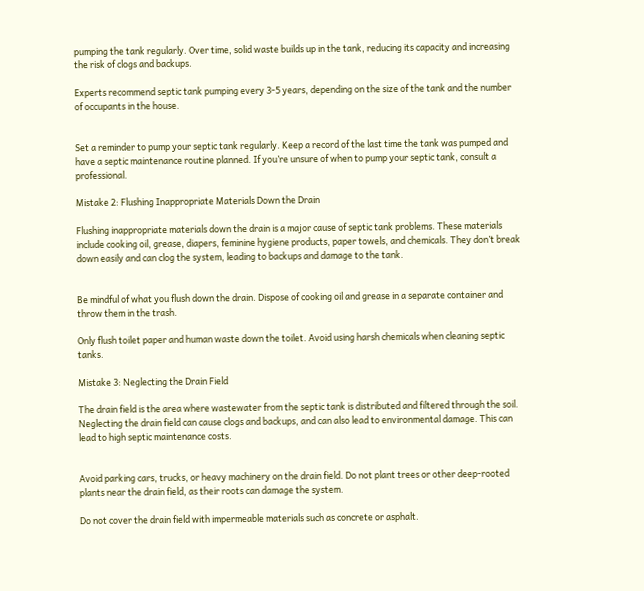pumping the tank regularly. Over time, solid waste builds up in the tank, reducing its capacity and increasing the risk of clogs and backups.

Experts recommend septic tank pumping every 3-5 years, depending on the size of the tank and the number of occupants in the house.


Set a reminder to pump your septic tank regularly. Keep a record of the last time the tank was pumped and have a septic maintenance routine planned. If you’re unsure of when to pump your septic tank, consult a professional.

Mistake 2: Flushing Inappropriate Materials Down the Drain

Flushing inappropriate materials down the drain is a major cause of septic tank problems. These materials include cooking oil, grease, diapers, feminine hygiene products, paper towels, and chemicals. They don’t break down easily and can clog the system, leading to backups and damage to the tank.


Be mindful of what you flush down the drain. Dispose of cooking oil and grease in a separate container and throw them in the trash.

Only flush toilet paper and human waste down the toilet. Avoid using harsh chemicals when cleaning septic tanks.

Mistake 3: Neglecting the Drain Field

The drain field is the area where wastewater from the septic tank is distributed and filtered through the soil. Neglecting the drain field can cause clogs and backups, and can also lead to environmental damage. This can lead to high septic maintenance costs.


Avoid parking cars, trucks, or heavy machinery on the drain field. Do not plant trees or other deep-rooted plants near the drain field, as their roots can damage the system.

Do not cover the drain field with impermeable materials such as concrete or asphalt.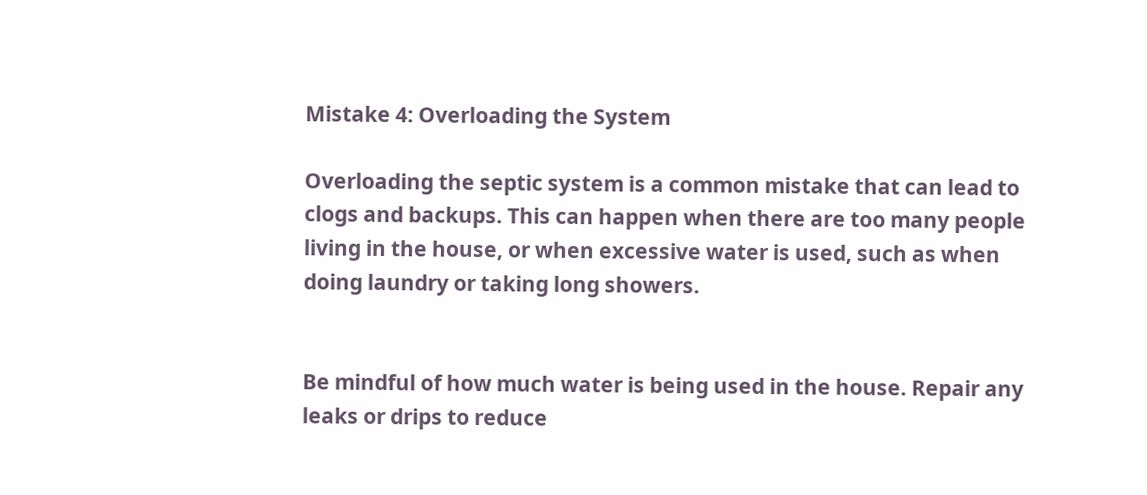Mistake 4: Overloading the System

Overloading the septic system is a common mistake that can lead to clogs and backups. This can happen when there are too many people living in the house, or when excessive water is used, such as when doing laundry or taking long showers.


Be mindful of how much water is being used in the house. Repair any leaks or drips to reduce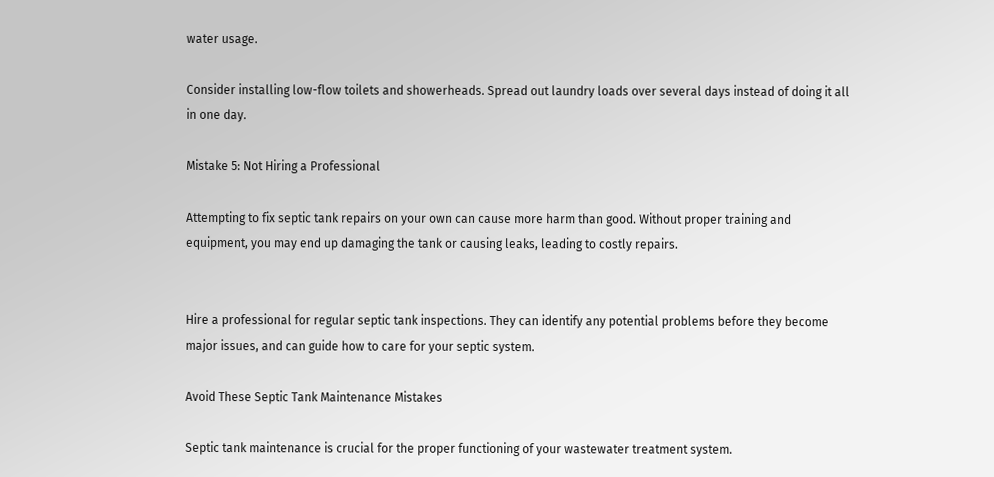water usage.

Consider installing low-flow toilets and showerheads. Spread out laundry loads over several days instead of doing it all in one day.

Mistake 5: Not Hiring a Professional

Attempting to fix septic tank repairs on your own can cause more harm than good. Without proper training and equipment, you may end up damaging the tank or causing leaks, leading to costly repairs.


Hire a professional for regular septic tank inspections. They can identify any potential problems before they become major issues, and can guide how to care for your septic system.

Avoid These Septic Tank Maintenance Mistakes

Septic tank maintenance is crucial for the proper functioning of your wastewater treatment system.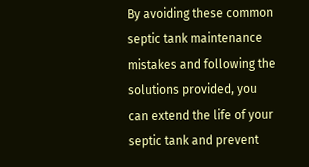By avoiding these common septic tank maintenance mistakes and following the solutions provided, you can extend the life of your septic tank and prevent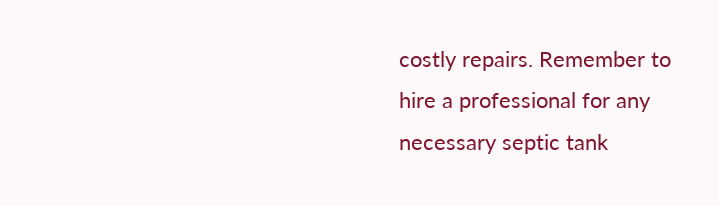costly repairs. Remember to hire a professional for any necessary septic tank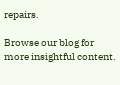repairs.

Browse our blog for more insightful content.